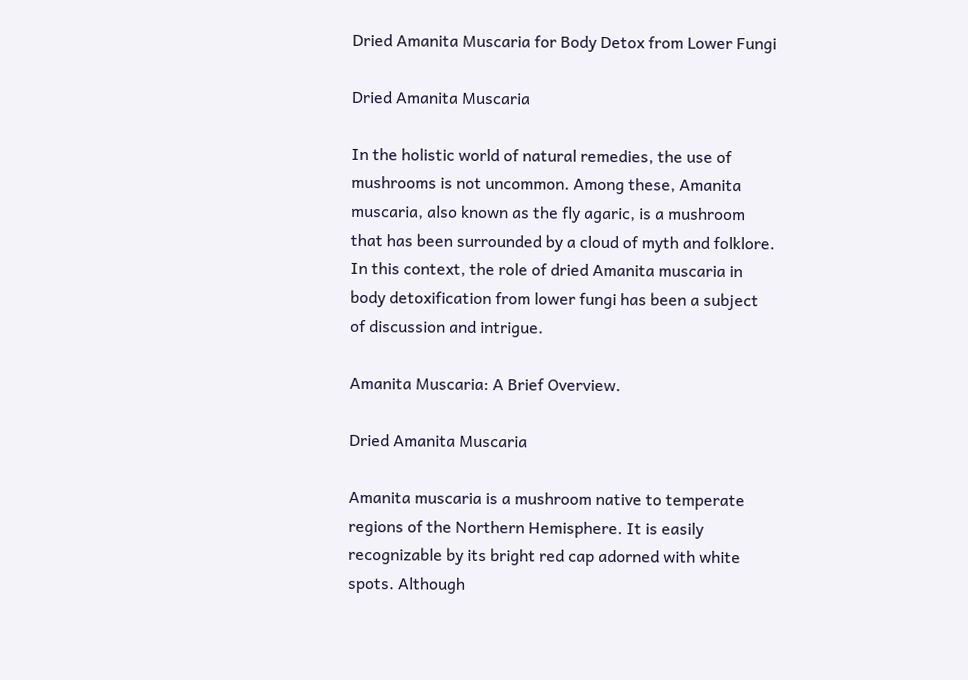Dried Amanita Muscaria for Body Detox from Lower Fungi

Dried Amanita Muscaria

In the holistic world of natural remedies, the use of mushrooms is not uncommon. Among these, Amanita muscaria, also known as the fly agaric, is a mushroom that has been surrounded by a cloud of myth and folklore. In this context, the role of dried Amanita muscaria in body detoxification from lower fungi has been a subject of discussion and intrigue.

Amanita Muscaria: A Brief Overview.

Dried Amanita Muscaria

Amanita muscaria is a mushroom native to temperate regions of the Northern Hemisphere. It is easily recognizable by its bright red cap adorned with white spots. Although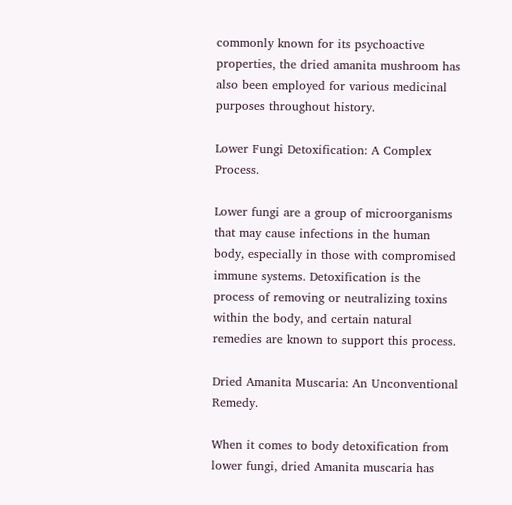commonly known for its psychoactive properties, the dried amanita mushroom has also been employed for various medicinal purposes throughout history.

Lower Fungi Detoxification: A Complex Process.

Lower fungi are a group of microorganisms that may cause infections in the human body, especially in those with compromised immune systems. Detoxification is the process of removing or neutralizing toxins within the body, and certain natural remedies are known to support this process.

Dried Amanita Muscaria: An Unconventional Remedy.

When it comes to body detoxification from lower fungi, dried Amanita muscaria has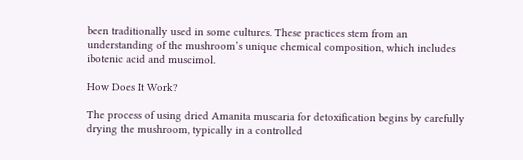been traditionally used in some cultures. These practices stem from an understanding of the mushroom’s unique chemical composition, which includes ibotenic acid and muscimol.

How Does It Work?

The process of using dried Amanita muscaria for detoxification begins by carefully drying the mushroom, typically in a controlled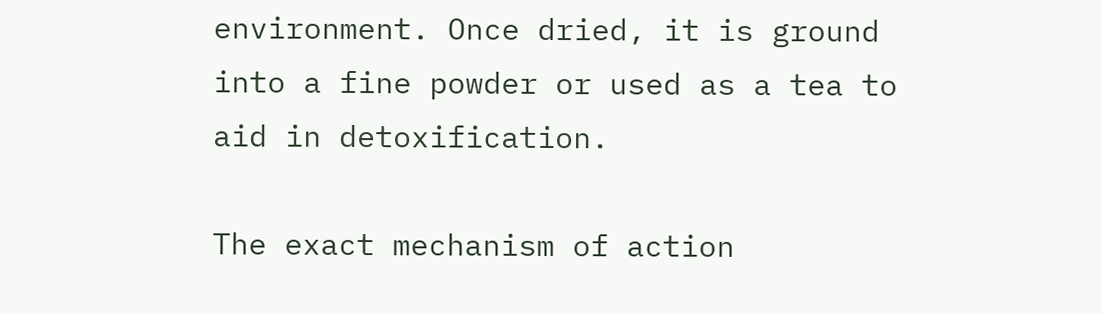environment. Once dried, it is ground into a fine powder or used as a tea to aid in detoxification.

The exact mechanism of action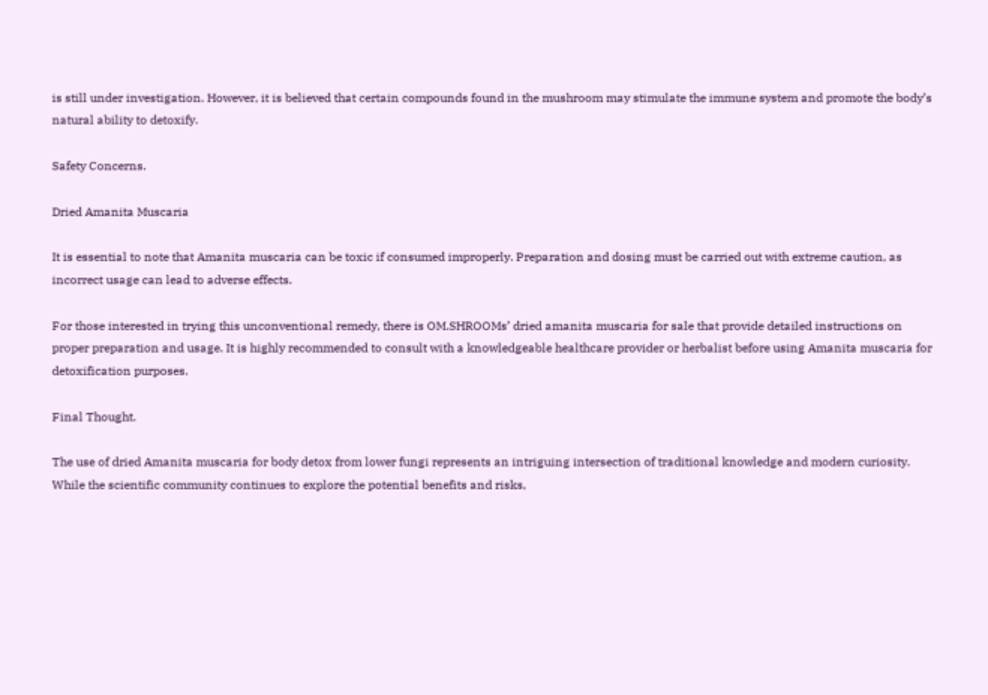is still under investigation. However, it is believed that certain compounds found in the mushroom may stimulate the immune system and promote the body’s natural ability to detoxify.

Safety Concerns.

Dried Amanita Muscaria

It is essential to note that Amanita muscaria can be toxic if consumed improperly. Preparation and dosing must be carried out with extreme caution, as incorrect usage can lead to adverse effects.

For those interested in trying this unconventional remedy, there is OM.SHROOMs’ dried amanita muscaria for sale that provide detailed instructions on proper preparation and usage. It is highly recommended to consult with a knowledgeable healthcare provider or herbalist before using Amanita muscaria for detoxification purposes.

Final Thought.

The use of dried Amanita muscaria for body detox from lower fungi represents an intriguing intersection of traditional knowledge and modern curiosity. While the scientific community continues to explore the potential benefits and risks,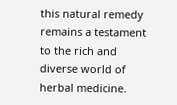this natural remedy remains a testament to the rich and diverse world of herbal medicine.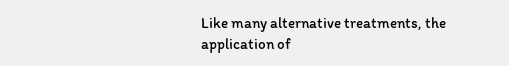Like many alternative treatments, the application of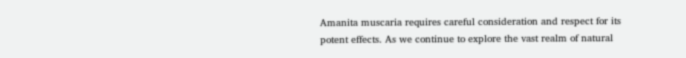Amanita muscaria requires careful consideration and respect for its potent effects. As we continue to explore the vast realm of natural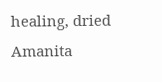healing, dried Amanita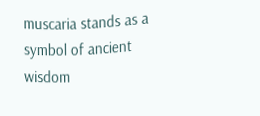muscaria stands as a symbol of ancient wisdom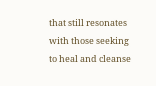that still resonates with those seeking to heal and cleanse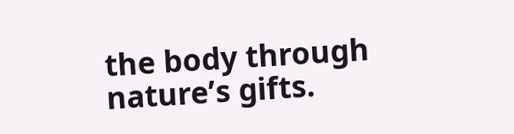the body through nature’s gifts.